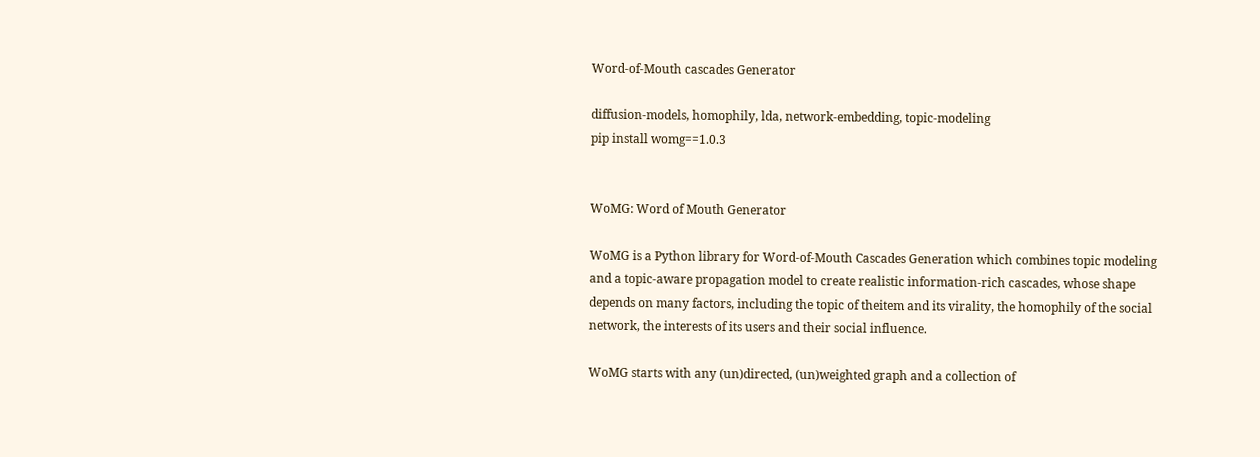Word-of-Mouth cascades Generator

diffusion-models, homophily, lda, network-embedding, topic-modeling
pip install womg==1.0.3


WoMG: Word of Mouth Generator

WoMG is a Python library for Word-of-Mouth Cascades Generation which combines topic modeling and a topic-aware propagation model to create realistic information-rich cascades, whose shape depends on many factors, including the topic of theitem and its virality, the homophily of the social network, the interests of its users and their social influence.

WoMG starts with any (un)directed, (un)weighted graph and a collection of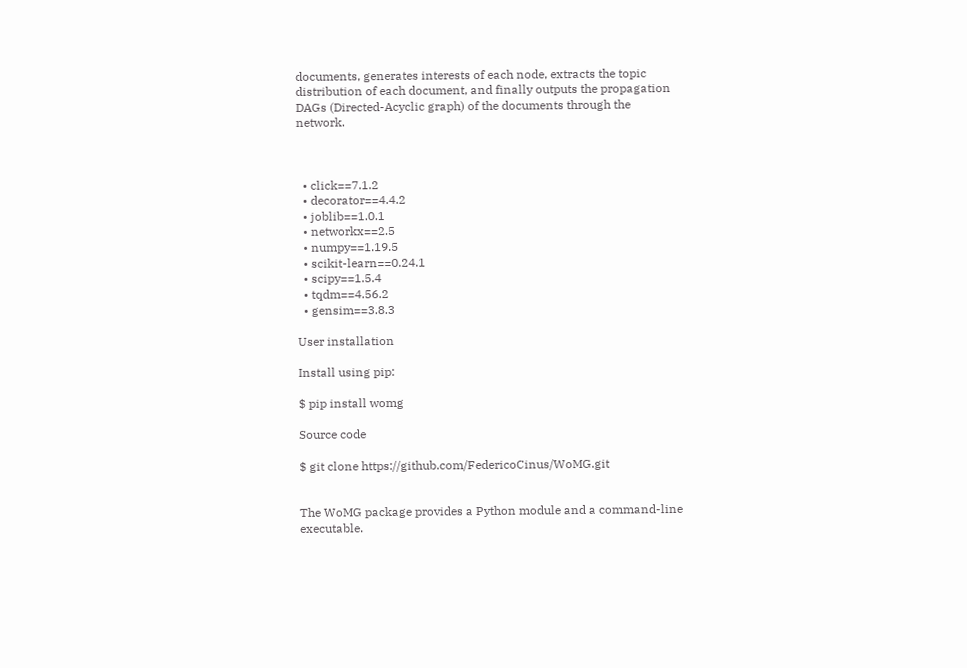documents, generates interests of each node, extracts the topic distribution of each document, and finally outputs the propagation DAGs (Directed-Acyclic graph) of the documents through the network.



  • click==7.1.2
  • decorator==4.4.2
  • joblib==1.0.1
  • networkx==2.5
  • numpy==1.19.5
  • scikit-learn==0.24.1
  • scipy==1.5.4
  • tqdm==4.56.2
  • gensim==3.8.3

User installation

Install using pip:

$ pip install womg

Source code

$ git clone https://github.com/FedericoCinus/WoMG.git


The WoMG package provides a Python module and a command-line executable.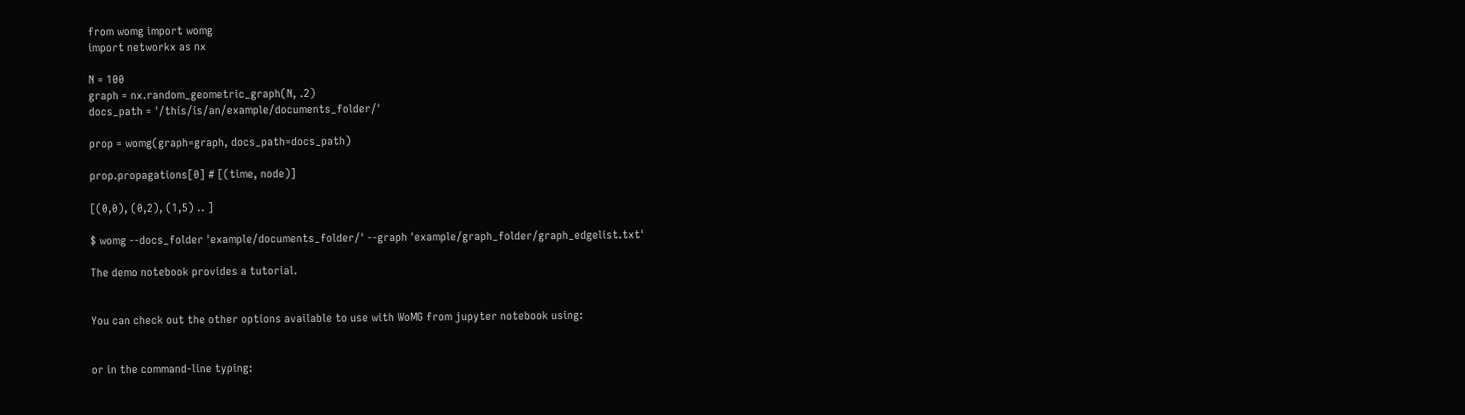from womg import womg
import networkx as nx

N = 100
graph = nx.random_geometric_graph(N, .2)
docs_path = '/this/is/an/example/documents_folder/'

prop = womg(graph=graph, docs_path=docs_path)

prop.propagations[0] # [(time, node)]

[(0,0), (0,2), (1,5) .. ]

$ womg --docs_folder 'example/documents_folder/' --graph 'example/graph_folder/graph_edgelist.txt'

The demo notebook provides a tutorial.


You can check out the other options available to use with WoMG from jupyter notebook using:


or in the command-line typing: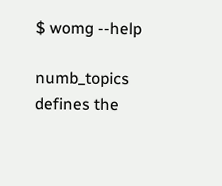$ womg --help

numb_topics defines the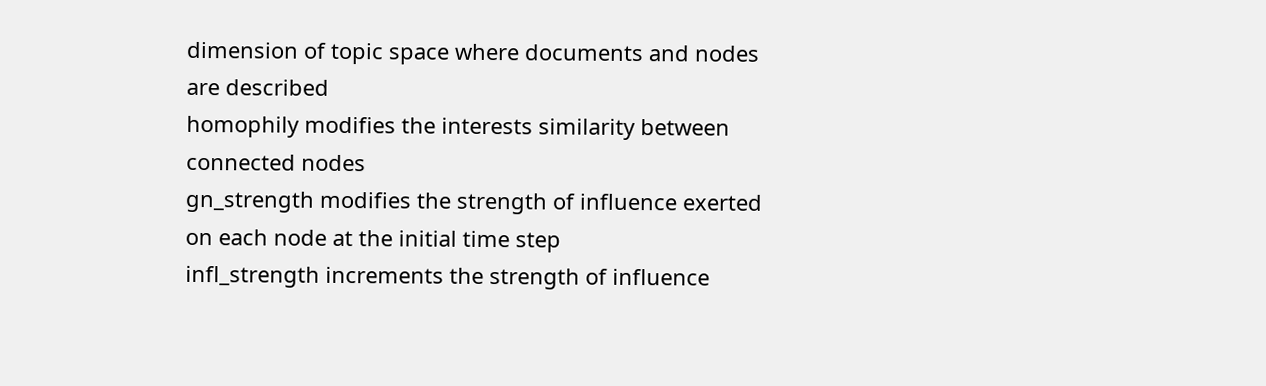dimension of topic space where documents and nodes are described
homophily modifies the interests similarity between connected nodes
gn_strength modifies the strength of influence exerted on each node at the initial time step
infl_strength increments the strength of influence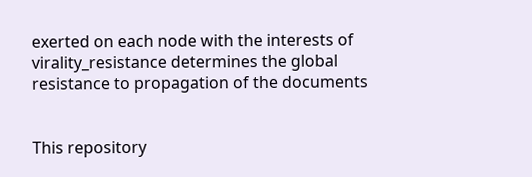exerted on each node with the interests of
virality_resistance determines the global resistance to propagation of the documents


This repository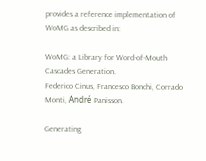provides a reference implementation of WoMG as described in:

WoMG: a Library for Word-of-Mouth Cascades Generation.
Federico Cinus, Francesco Bonchi, Corrado Monti, André Panisson.

Generating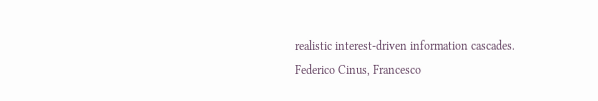realistic interest-driven information cascades.
Federico Cinus, Francesco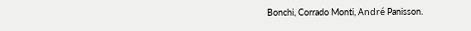Bonchi, Corrado Monti, André Panisson.